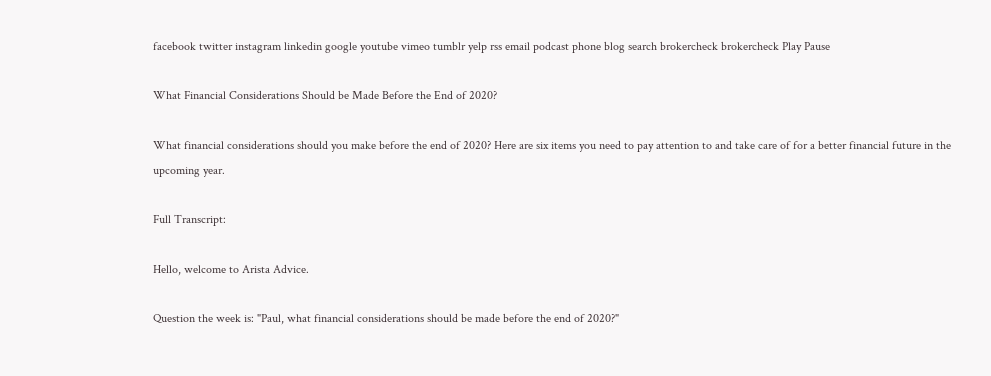facebook twitter instagram linkedin google youtube vimeo tumblr yelp rss email podcast phone blog search brokercheck brokercheck Play Pause

What Financial Considerations Should be Made Before the End of 2020?

What financial considerations should you make before the end of 2020? Here are six items you need to pay attention to and take care of for a better financial future in the upcoming year.

Full Transcript:

Hello, welcome to Arista Advice.

Question the week is: "Paul, what financial considerations should be made before the end of 2020?"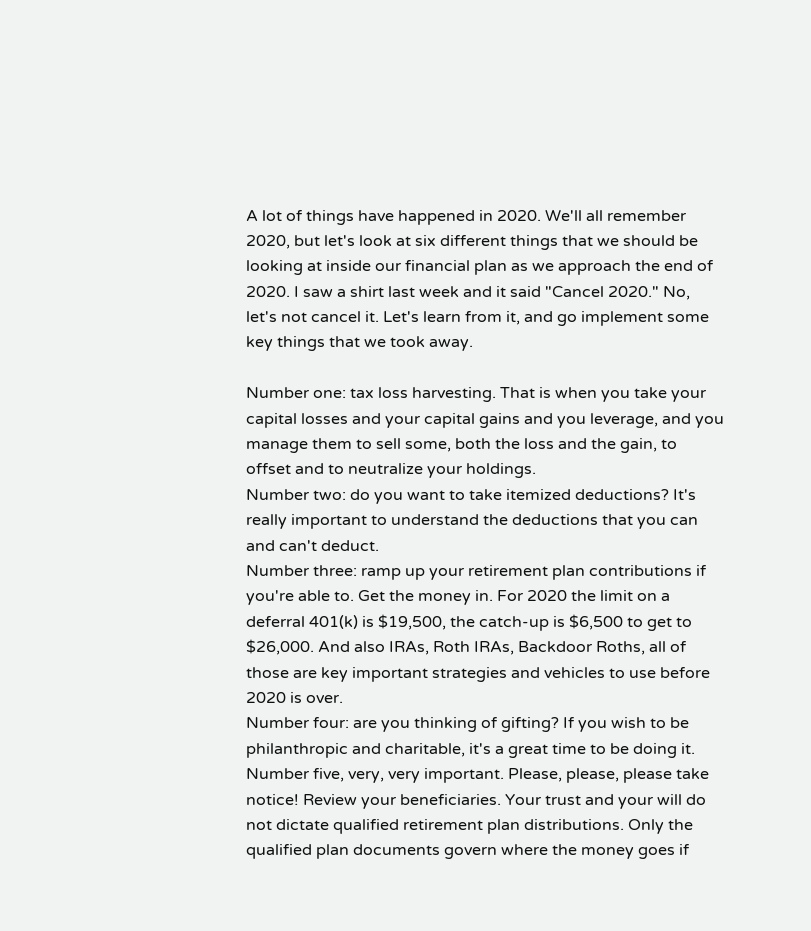A lot of things have happened in 2020. We'll all remember 2020, but let's look at six different things that we should be looking at inside our financial plan as we approach the end of 2020. I saw a shirt last week and it said "Cancel 2020." No, let's not cancel it. Let's learn from it, and go implement some key things that we took away.

Number one: tax loss harvesting. That is when you take your capital losses and your capital gains and you leverage, and you manage them to sell some, both the loss and the gain, to offset and to neutralize your holdings.
Number two: do you want to take itemized deductions? It's really important to understand the deductions that you can and can't deduct.
Number three: ramp up your retirement plan contributions if you're able to. Get the money in. For 2020 the limit on a deferral 401(k) is $19,500, the catch-up is $6,500 to get to $26,000. And also IRAs, Roth IRAs, Backdoor Roths, all of those are key important strategies and vehicles to use before 2020 is over.
Number four: are you thinking of gifting? If you wish to be philanthropic and charitable, it's a great time to be doing it.
Number five, very, very important. Please, please, please take notice! Review your beneficiaries. Your trust and your will do not dictate qualified retirement plan distributions. Only the qualified plan documents govern where the money goes if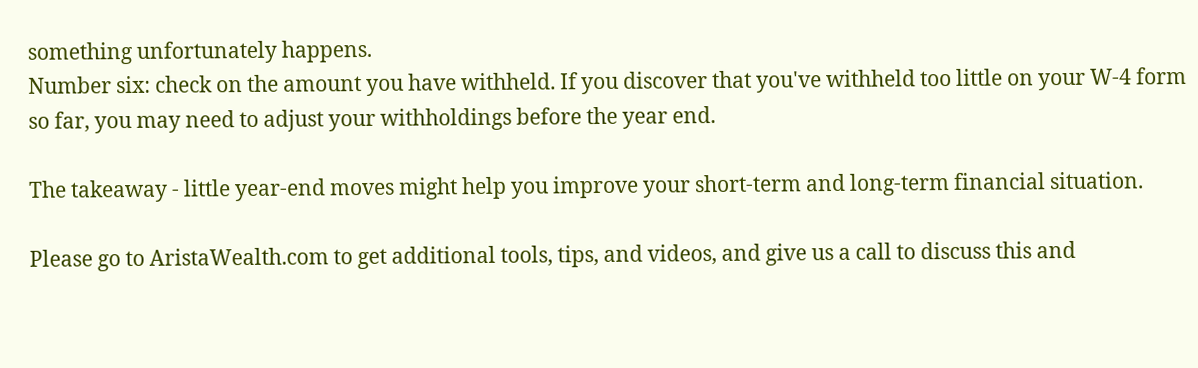something unfortunately happens.
Number six: check on the amount you have withheld. If you discover that you've withheld too little on your W-4 form so far, you may need to adjust your withholdings before the year end.

The takeaway - little year-end moves might help you improve your short-term and long-term financial situation.

Please go to AristaWealth.com to get additional tools, tips, and videos, and give us a call to discuss this and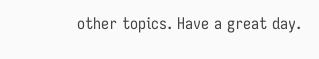other topics. Have a great day.